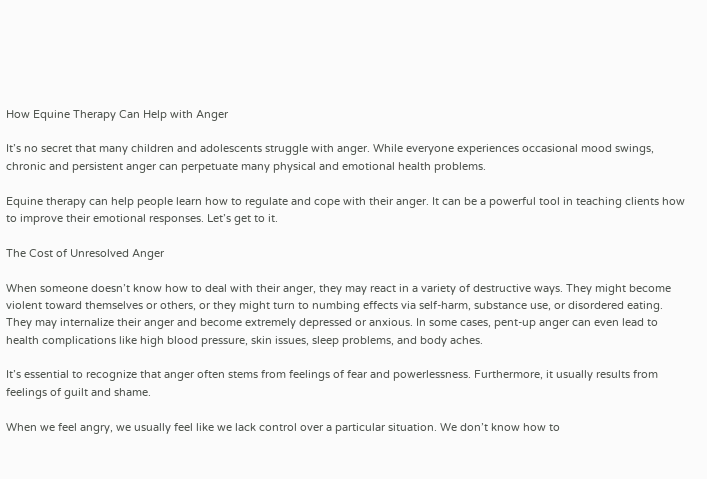How Equine Therapy Can Help with Anger

It’s no secret that many children and adolescents struggle with anger. While everyone experiences occasional mood swings, chronic and persistent anger can perpetuate many physical and emotional health problems.

Equine therapy can help people learn how to regulate and cope with their anger. It can be a powerful tool in teaching clients how to improve their emotional responses. Let’s get to it.

The Cost of Unresolved Anger

When someone doesn’t know how to deal with their anger, they may react in a variety of destructive ways. They might become violent toward themselves or others, or they might turn to numbing effects via self-harm, substance use, or disordered eating. They may internalize their anger and become extremely depressed or anxious. In some cases, pent-up anger can even lead to health complications like high blood pressure, skin issues, sleep problems, and body aches.

It’s essential to recognize that anger often stems from feelings of fear and powerlessness. Furthermore, it usually results from feelings of guilt and shame.

When we feel angry, we usually feel like we lack control over a particular situation. We don’t know how to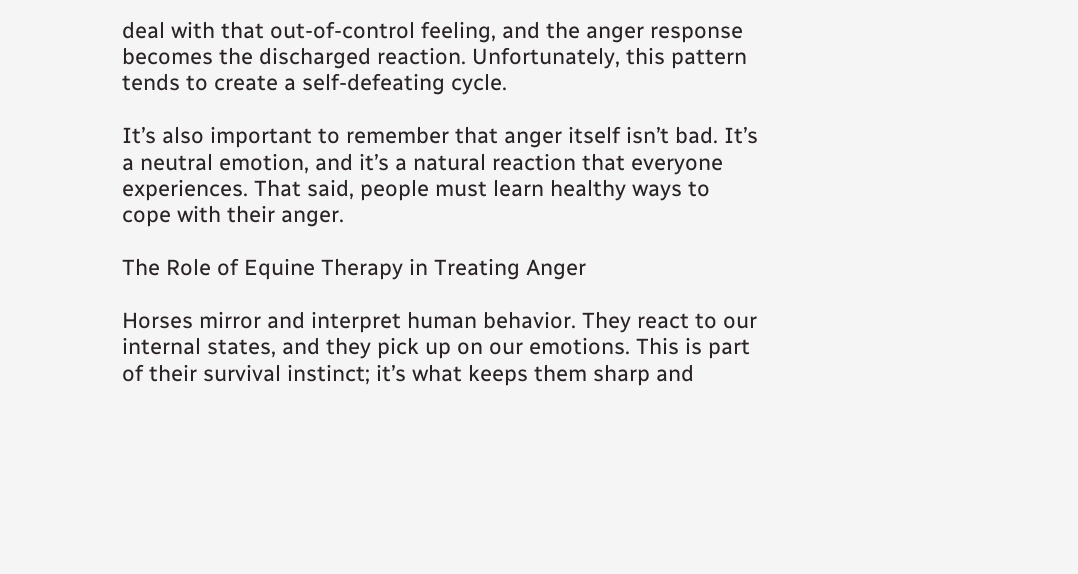deal with that out-of-control feeling, and the anger response becomes the discharged reaction. Unfortunately, this pattern tends to create a self-defeating cycle.

It’s also important to remember that anger itself isn’t bad. It’s a neutral emotion, and it’s a natural reaction that everyone experiences. That said, people must learn healthy ways to cope with their anger.

The Role of Equine Therapy in Treating Anger

Horses mirror and interpret human behavior. They react to our internal states, and they pick up on our emotions. This is part of their survival instinct; it’s what keeps them sharp and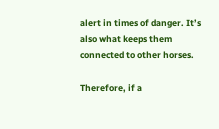alert in times of danger. It’s also what keeps them connected to other horses.

Therefore, if a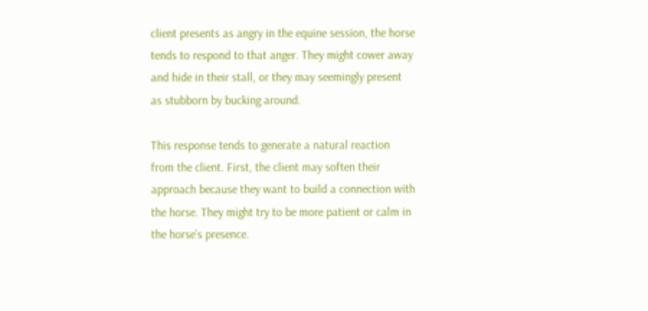client presents as angry in the equine session, the horse tends to respond to that anger. They might cower away and hide in their stall, or they may seemingly present as stubborn by bucking around.

This response tends to generate a natural reaction from the client. First, the client may soften their approach because they want to build a connection with the horse. They might try to be more patient or calm in the horse’s presence.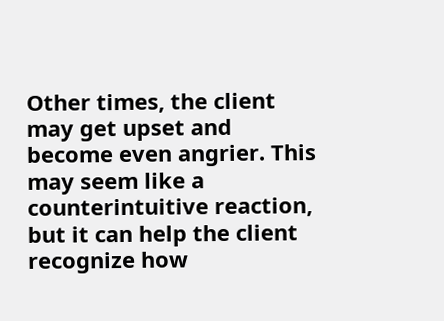Other times, the client may get upset and become even angrier. This may seem like a counterintuitive reaction, but it can help the client recognize how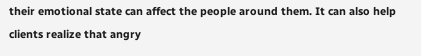their emotional state can affect the people around them. It can also help clients realize that angry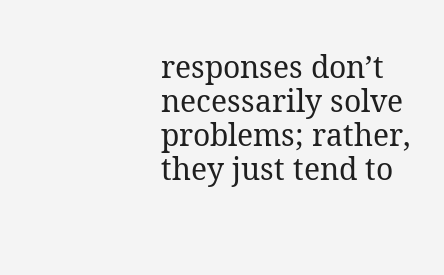responses don’t necessarily solve problems; rather, they just tend to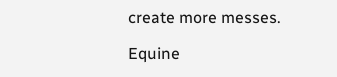create more messes.

Equine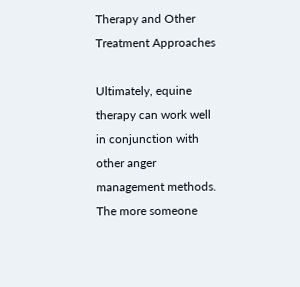Therapy and Other Treatment Approaches

Ultimately, equine therapy can work well in conjunction with other anger management methods. The more someone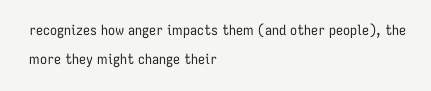recognizes how anger impacts them (and other people), the more they might change their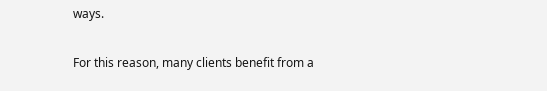ways.

For this reason, many clients benefit from a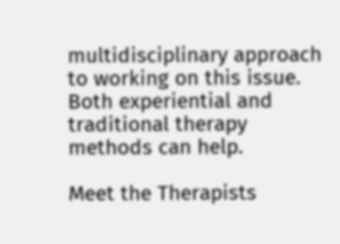multidisciplinary approach to working on this issue. Both experiential and traditional therapy methods can help.

Meet the Therapists